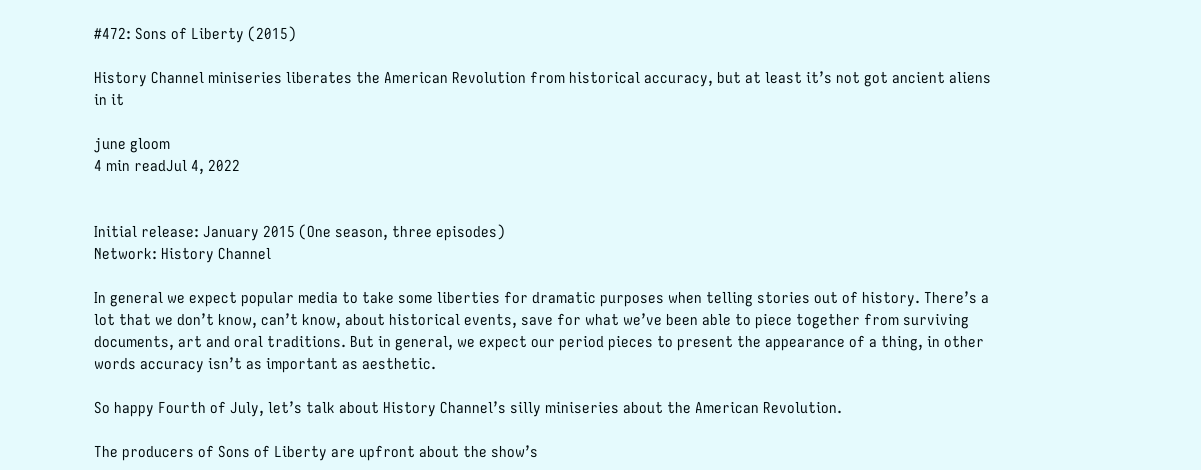#472: Sons of Liberty (2015)

History Channel miniseries liberates the American Revolution from historical accuracy, but at least it’s not got ancient aliens in it

june gloom
4 min readJul 4, 2022


Initial release: January 2015 (One season, three episodes)
Network: History Channel

In general we expect popular media to take some liberties for dramatic purposes when telling stories out of history. There’s a lot that we don’t know, can’t know, about historical events, save for what we’ve been able to piece together from surviving documents, art and oral traditions. But in general, we expect our period pieces to present the appearance of a thing, in other words accuracy isn’t as important as aesthetic.

So happy Fourth of July, let’s talk about History Channel’s silly miniseries about the American Revolution.

The producers of Sons of Liberty are upfront about the show’s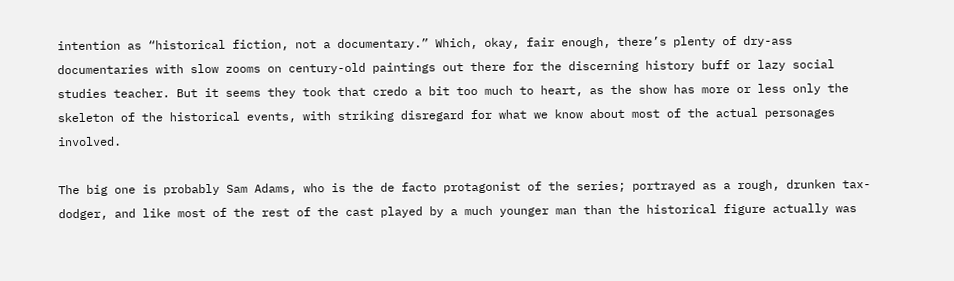intention as “historical fiction, not a documentary.” Which, okay, fair enough, there’s plenty of dry-ass documentaries with slow zooms on century-old paintings out there for the discerning history buff or lazy social studies teacher. But it seems they took that credo a bit too much to heart, as the show has more or less only the skeleton of the historical events, with striking disregard for what we know about most of the actual personages involved.

The big one is probably Sam Adams, who is the de facto protagonist of the series; portrayed as a rough, drunken tax-dodger, and like most of the rest of the cast played by a much younger man than the historical figure actually was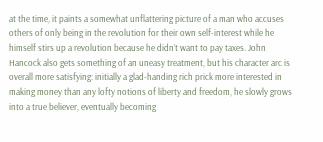at the time, it paints a somewhat unflattering picture of a man who accuses others of only being in the revolution for their own self-interest while he himself stirs up a revolution because he didn’t want to pay taxes. John Hancock also gets something of an uneasy treatment, but his character arc is overall more satisfying: initially a glad-handing rich prick more interested in making money than any lofty notions of liberty and freedom, he slowly grows into a true believer, eventually becoming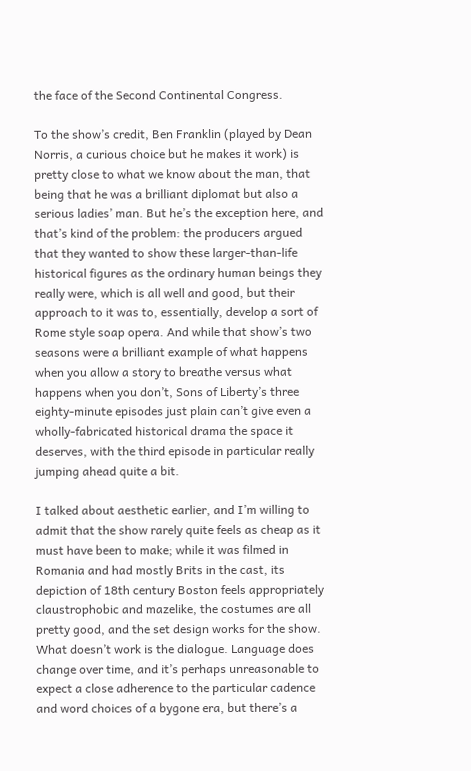the face of the Second Continental Congress.

To the show’s credit, Ben Franklin (played by Dean Norris, a curious choice but he makes it work) is pretty close to what we know about the man, that being that he was a brilliant diplomat but also a serious ladies’ man. But he’s the exception here, and that’s kind of the problem: the producers argued that they wanted to show these larger-than-life historical figures as the ordinary human beings they really were, which is all well and good, but their approach to it was to, essentially, develop a sort of Rome style soap opera. And while that show’s two seasons were a brilliant example of what happens when you allow a story to breathe versus what happens when you don’t, Sons of Liberty’s three eighty-minute episodes just plain can’t give even a wholly-fabricated historical drama the space it deserves, with the third episode in particular really jumping ahead quite a bit.

I talked about aesthetic earlier, and I’m willing to admit that the show rarely quite feels as cheap as it must have been to make; while it was filmed in Romania and had mostly Brits in the cast, its depiction of 18th century Boston feels appropriately claustrophobic and mazelike, the costumes are all pretty good, and the set design works for the show. What doesn’t work is the dialogue. Language does change over time, and it’s perhaps unreasonable to expect a close adherence to the particular cadence and word choices of a bygone era, but there’s a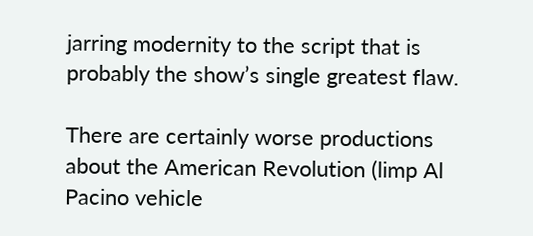jarring modernity to the script that is probably the show’s single greatest flaw.

There are certainly worse productions about the American Revolution (limp Al Pacino vehicle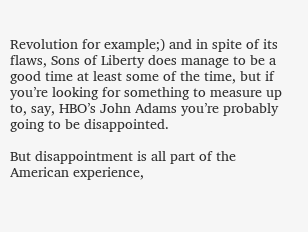Revolution for example;) and in spite of its flaws, Sons of Liberty does manage to be a good time at least some of the time, but if you’re looking for something to measure up to, say, HBO’s John Adams you’re probably going to be disappointed.

But disappointment is all part of the American experience,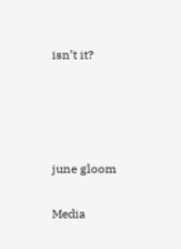isn’t it?




june gloom

Media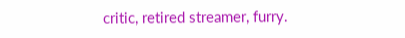critic, retired streamer, furry.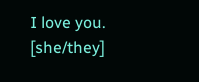I love you. [she/they]